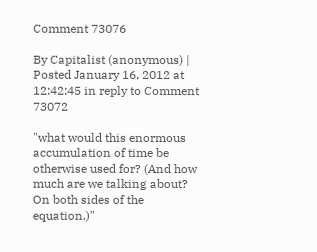Comment 73076

By Capitalist (anonymous) | Posted January 16, 2012 at 12:42:45 in reply to Comment 73072

"what would this enormous accumulation of time be otherwise used for? (And how much are we talking about? On both sides of the equation.)"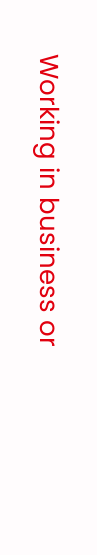Working in business or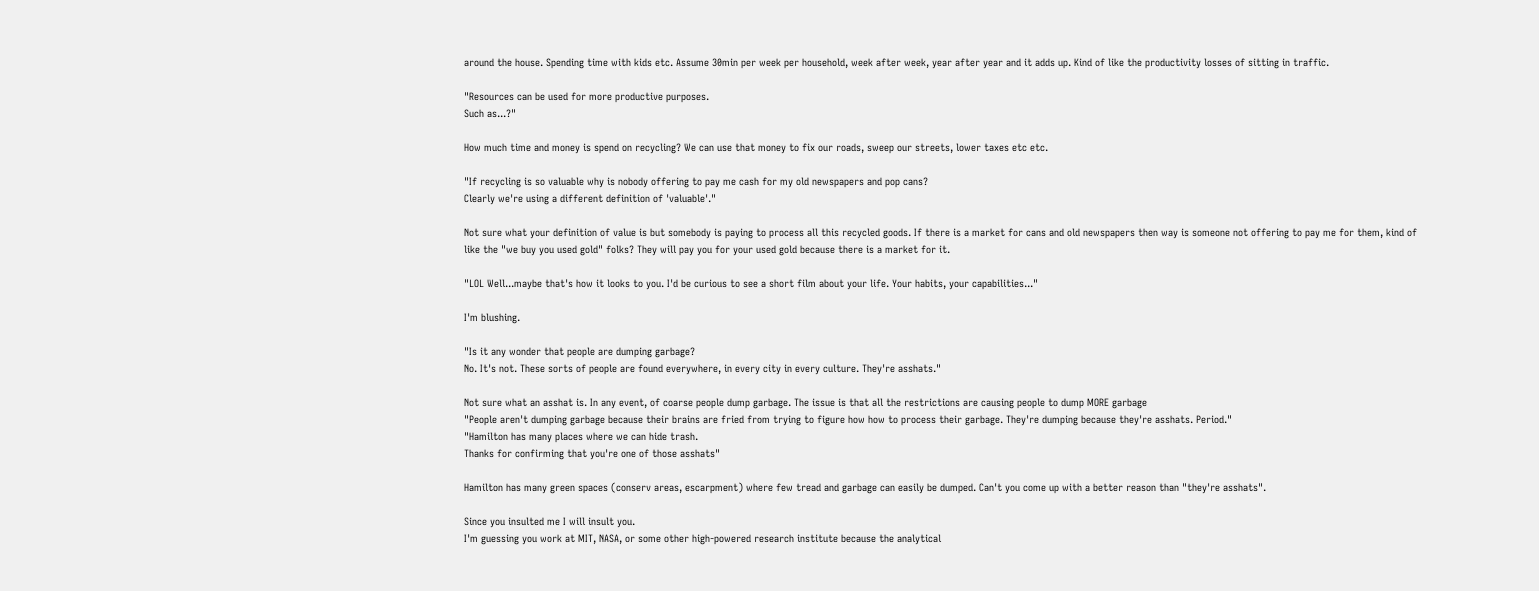around the house. Spending time with kids etc. Assume 30min per week per household, week after week, year after year and it adds up. Kind of like the productivity losses of sitting in traffic.

"Resources can be used for more productive purposes.
Such as...?"

How much time and money is spend on recycling? We can use that money to fix our roads, sweep our streets, lower taxes etc etc.

"If recycling is so valuable why is nobody offering to pay me cash for my old newspapers and pop cans?
Clearly we're using a different definition of 'valuable'."

Not sure what your definition of value is but somebody is paying to process all this recycled goods. If there is a market for cans and old newspapers then way is someone not offering to pay me for them, kind of like the "we buy you used gold" folks? They will pay you for your used gold because there is a market for it.

"LOL Well...maybe that's how it looks to you. I'd be curious to see a short film about your life. Your habits, your capabilities..."

I'm blushing.

"Is it any wonder that people are dumping garbage?
No. It's not. These sorts of people are found everywhere, in every city in every culture. They're asshats."

Not sure what an asshat is. In any event, of coarse people dump garbage. The issue is that all the restrictions are causing people to dump MORE garbage
"People aren't dumping garbage because their brains are fried from trying to figure how how to process their garbage. They're dumping because they're asshats. Period."
"Hamilton has many places where we can hide trash.
Thanks for confirming that you're one of those asshats"

Hamilton has many green spaces (conserv areas, escarpment) where few tread and garbage can easily be dumped. Can't you come up with a better reason than "they're asshats".

Since you insulted me I will insult you.
I'm guessing you work at MIT, NASA, or some other high-powered research institute because the analytical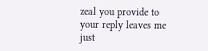zeal you provide to your reply leaves me just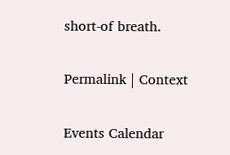short-of breath.

Permalink | Context

Events Calendar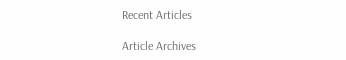Recent Articles

Article Archives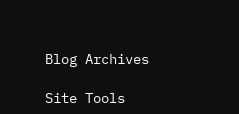Blog Archives

Site Tools